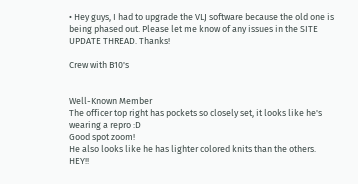• Hey guys, I had to upgrade the VLJ software because the old one is being phased out. Please let me know of any issues in the SITE UPDATE THREAD. Thanks!

Crew with B10's


Well-Known Member
The officer top right has pockets so closely set, it looks like he's wearing a repro :D
Good spot zoom!
He also looks like he has lighter colored knits than the others. HEY!!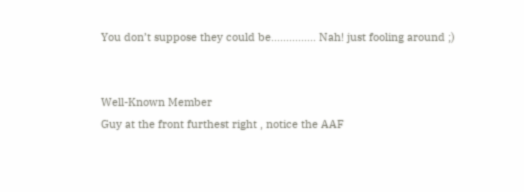You don’t suppose they could be............... Nah! just fooling around ;)


Well-Known Member
Guy at the front furthest right , notice the AAF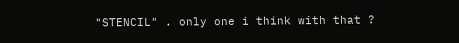"STENCIL" . only one i think with that ?